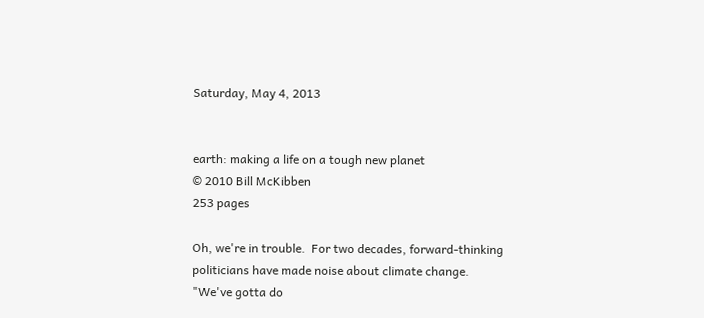Saturday, May 4, 2013


earth: making a life on a tough new planet
© 2010 Bill McKibben
253 pages

Oh, we're in trouble.  For two decades, forward-thinking politicians have made noise about climate change. "We've gotta do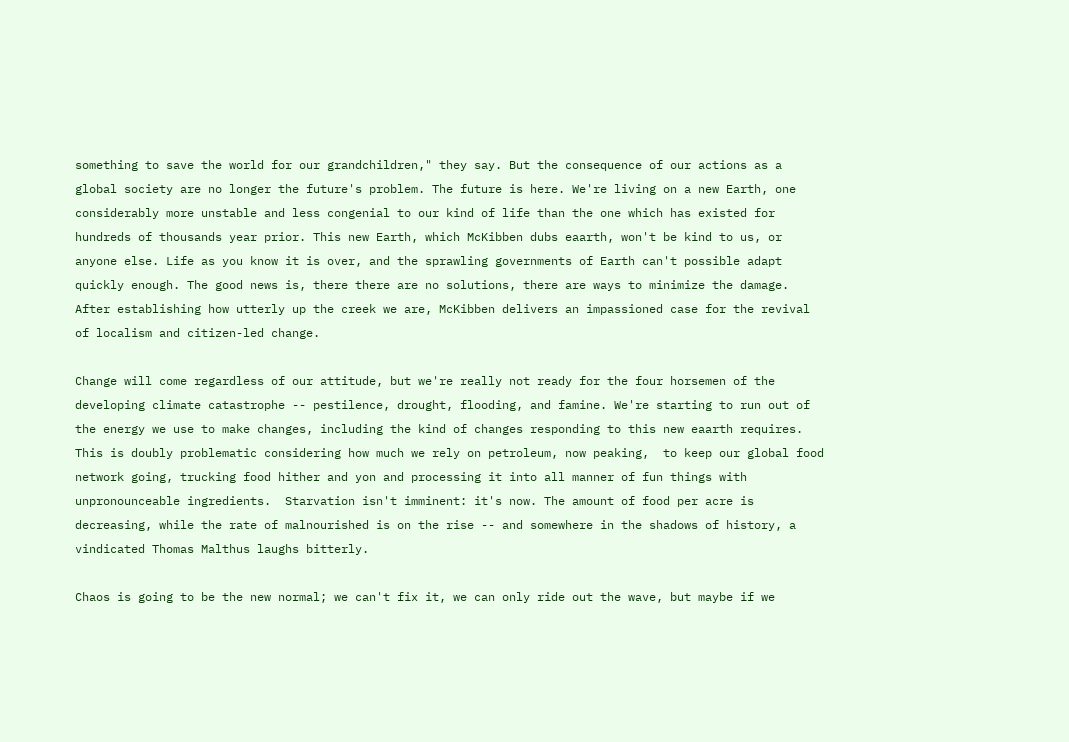something to save the world for our grandchildren," they say. But the consequence of our actions as a global society are no longer the future's problem. The future is here. We're living on a new Earth, one considerably more unstable and less congenial to our kind of life than the one which has existed for hundreds of thousands year prior. This new Earth, which McKibben dubs eaarth, won't be kind to us, or anyone else. Life as you know it is over, and the sprawling governments of Earth can't possible adapt quickly enough. The good news is, there there are no solutions, there are ways to minimize the damage. After establishing how utterly up the creek we are, McKibben delivers an impassioned case for the revival of localism and citizen-led change.

Change will come regardless of our attitude, but we're really not ready for the four horsemen of the developing climate catastrophe -- pestilence, drought, flooding, and famine. We're starting to run out of the energy we use to make changes, including the kind of changes responding to this new eaarth requires. This is doubly problematic considering how much we rely on petroleum, now peaking,  to keep our global food network going, trucking food hither and yon and processing it into all manner of fun things with unpronounceable ingredients.  Starvation isn't imminent: it's now. The amount of food per acre is decreasing, while the rate of malnourished is on the rise -- and somewhere in the shadows of history, a vindicated Thomas Malthus laughs bitterly.

Chaos is going to be the new normal; we can't fix it, we can only ride out the wave, but maybe if we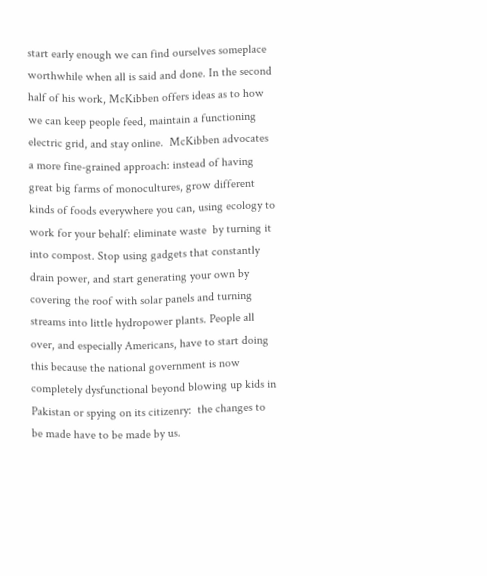start early enough we can find ourselves someplace worthwhile when all is said and done. In the second half of his work, McKibben offers ideas as to how we can keep people feed, maintain a functioning electric grid, and stay online.  McKibben advocates a more fine-grained approach: instead of having great big farms of monocultures, grow different kinds of foods everywhere you can, using ecology to work for your behalf: eliminate waste  by turning it into compost. Stop using gadgets that constantly drain power, and start generating your own by covering the roof with solar panels and turning streams into little hydropower plants. People all over, and especially Americans, have to start doing this because the national government is now completely dysfunctional beyond blowing up kids in Pakistan or spying on its citizenry:  the changes to be made have to be made by us.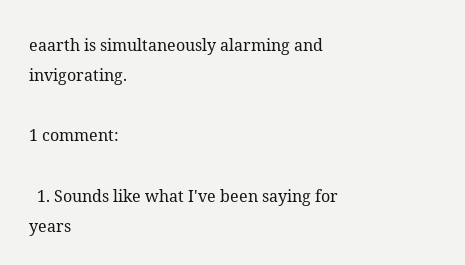eaarth is simultaneously alarming and invigorating.

1 comment:

  1. Sounds like what I've been saying for years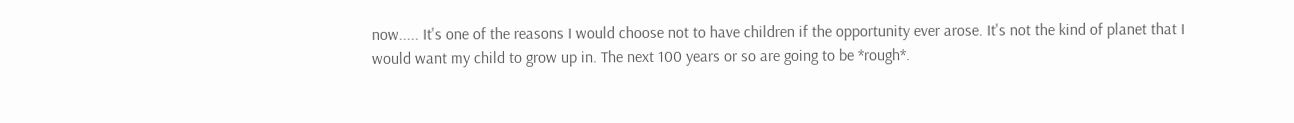now..... It's one of the reasons I would choose not to have children if the opportunity ever arose. It's not the kind of planet that I would want my child to grow up in. The next 100 years or so are going to be *rough*.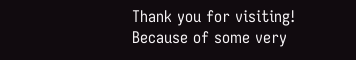Thank you for visiting! Because of some very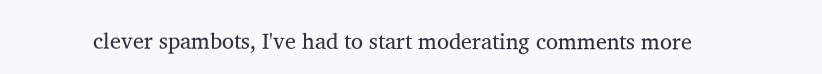clever spambots, I've had to start moderating comments more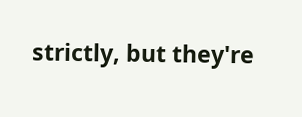strictly, but they're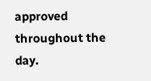approved throughout the day.